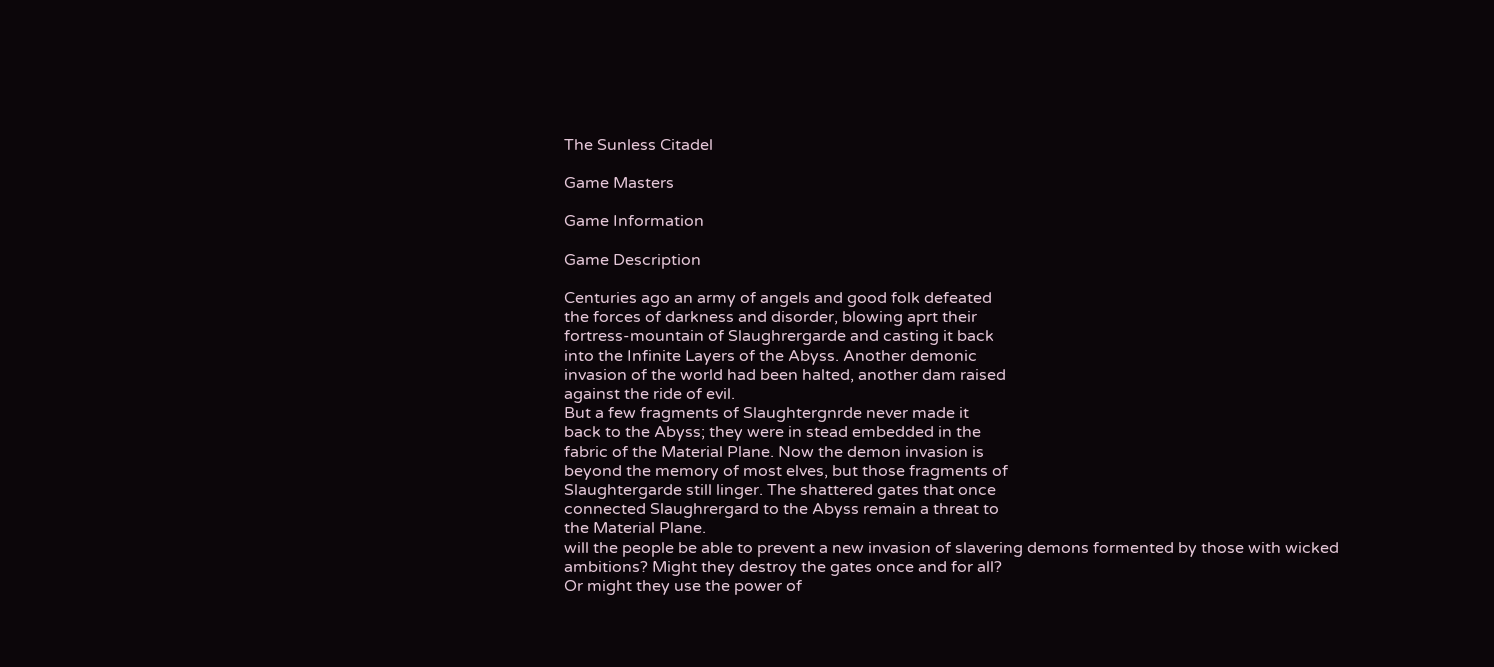The Sunless Citadel

Game Masters

Game Information

Game Description

Centuries ago an army of angels and good folk defeated
the forces of darkness and disorder, blowing aprt their
fortress-mountain of Slaughrergarde and casting it back
into the Infinite Layers of the Abyss. Another demonic
invasion of the world had been halted, another dam raised
against the ride of evil.
But a few fragments of Slaughtergnrde never made it
back to the Abyss; they were in stead embedded in the
fabric of the Material Plane. Now the demon invasion is
beyond the memory of most elves, but those fragments of
Slaughtergarde still linger. The shattered gates that once
connected Slaughrergard to the Abyss remain a threat to
the Material Plane.
will the people be able to prevent a new invasion of slavering demons formented by those with wicked
ambitions? Might they destroy the gates once and for all?
Or might they use the power of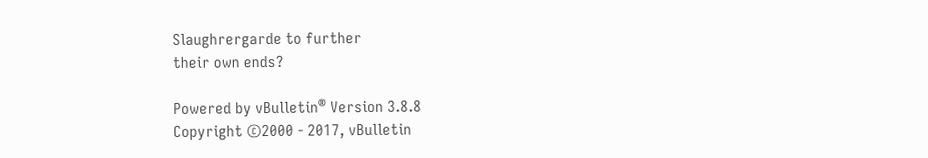Slaughrergarde to further
their own ends?

Powered by vBulletin® Version 3.8.8
Copyright ©2000 - 2017, vBulletin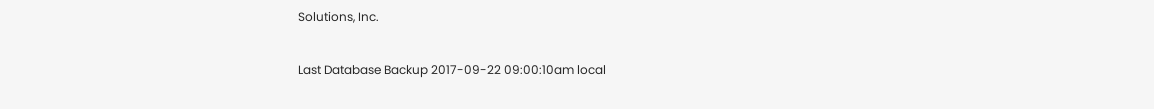Solutions, Inc.

Last Database Backup 2017-09-22 09:00:10am local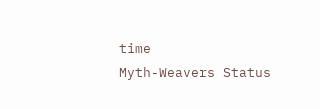time
Myth-Weavers Status